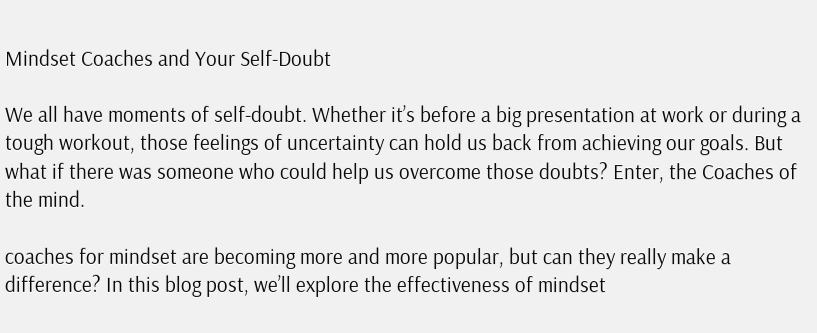Mindset Coaches and Your Self-Doubt

We all have moments of self-doubt. Whether it’s before a big presentation at work or during a tough workout, those feelings of uncertainty can hold us back from achieving our goals. But what if there was someone who could help us overcome those doubts? Enter, the Coaches of the mind.

coaches for mindset are becoming more and more popular, but can they really make a difference? In this blog post, we’ll explore the effectiveness of mindset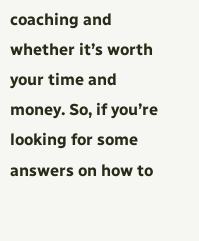coaching and whether it’s worth your time and money. So, if you’re looking for some answers on how to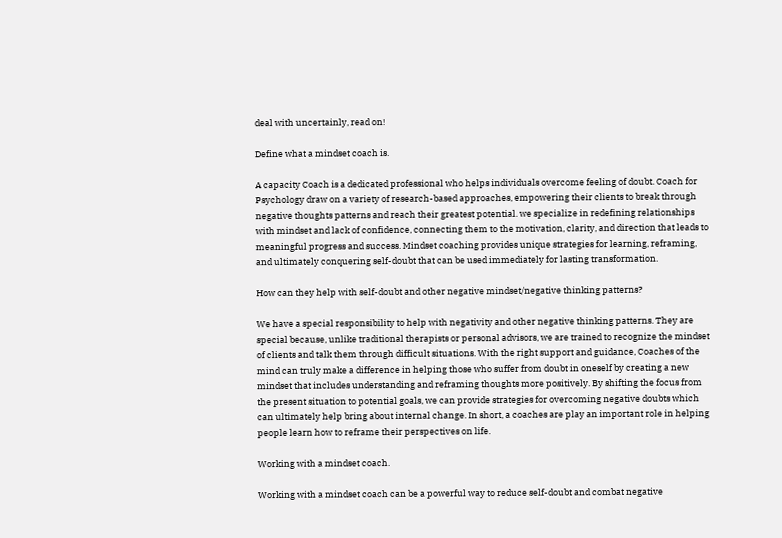deal with uncertainly, read on!

Define what a mindset coach is.

A capacity Coach is a dedicated professional who helps individuals overcome feeling of doubt. Coach for Psychology draw on a variety of research-based approaches, empowering their clients to break through negative thoughts patterns and reach their greatest potential. we specialize in redefining relationships with mindset and lack of confidence, connecting them to the motivation, clarity, and direction that leads to meaningful progress and success. Mindset coaching provides unique strategies for learning, reframing, and ultimately conquering self-doubt that can be used immediately for lasting transformation.

How can they help with self-doubt and other negative mindset/negative thinking patterns?

We have a special responsibility to help with negativity and other negative thinking patterns. They are special because, unlike traditional therapists or personal advisors, we are trained to recognize the mindset of clients and talk them through difficult situations. With the right support and guidance, Coaches of the mind can truly make a difference in helping those who suffer from doubt in oneself by creating a new mindset that includes understanding and reframing thoughts more positively. By shifting the focus from the present situation to potential goals, we can provide strategies for overcoming negative doubts which can ultimately help bring about internal change. In short, a coaches are play an important role in helping people learn how to reframe their perspectives on life.

Working with a mindset coach.

Working with a mindset coach can be a powerful way to reduce self-doubt and combat negative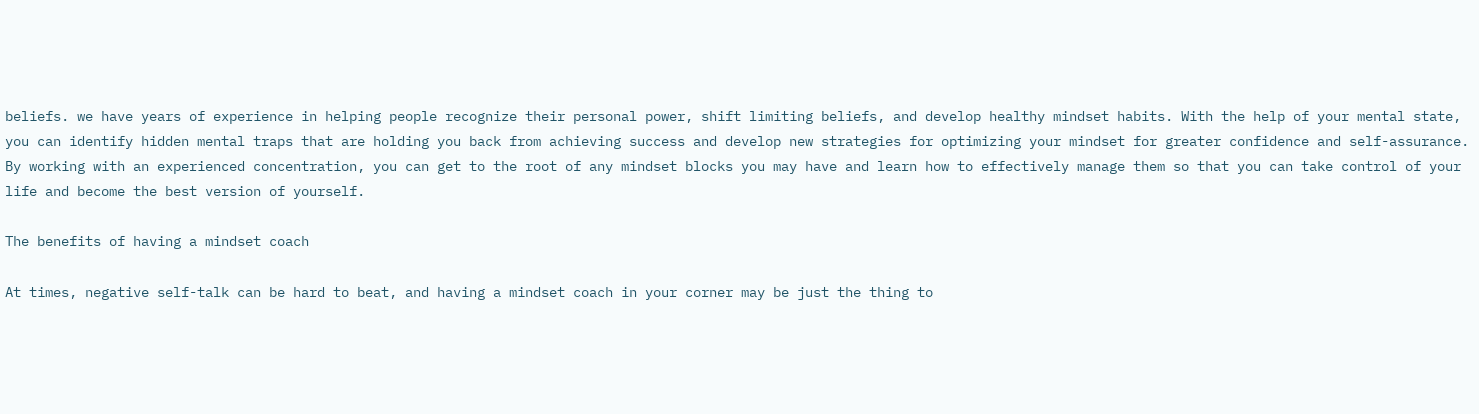beliefs. we have years of experience in helping people recognize their personal power, shift limiting beliefs, and develop healthy mindset habits. With the help of your mental state, you can identify hidden mental traps that are holding you back from achieving success and develop new strategies for optimizing your mindset for greater confidence and self-assurance. By working with an experienced concentration, you can get to the root of any mindset blocks you may have and learn how to effectively manage them so that you can take control of your life and become the best version of yourself.

The benefits of having a mindset coach

At times, negative self-talk can be hard to beat, and having a mindset coach in your corner may be just the thing to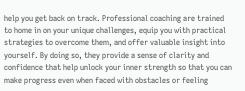help you get back on track. Professional coaching are trained to home in on your unique challenges, equip you with practical strategies to overcome them, and offer valuable insight into yourself. By doing so, they provide a sense of clarity and confidence that help unlock your inner strength so that you can make progress even when faced with obstacles or feeling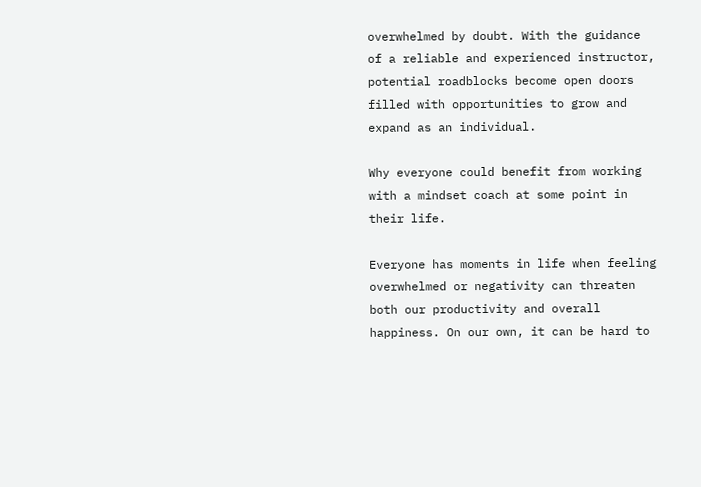overwhelmed by doubt. With the guidance of a reliable and experienced instructor, potential roadblocks become open doors filled with opportunities to grow and expand as an individual.

Why everyone could benefit from working with a mindset coach at some point in their life.

Everyone has moments in life when feeling overwhelmed or negativity can threaten both our productivity and overall happiness. On our own, it can be hard to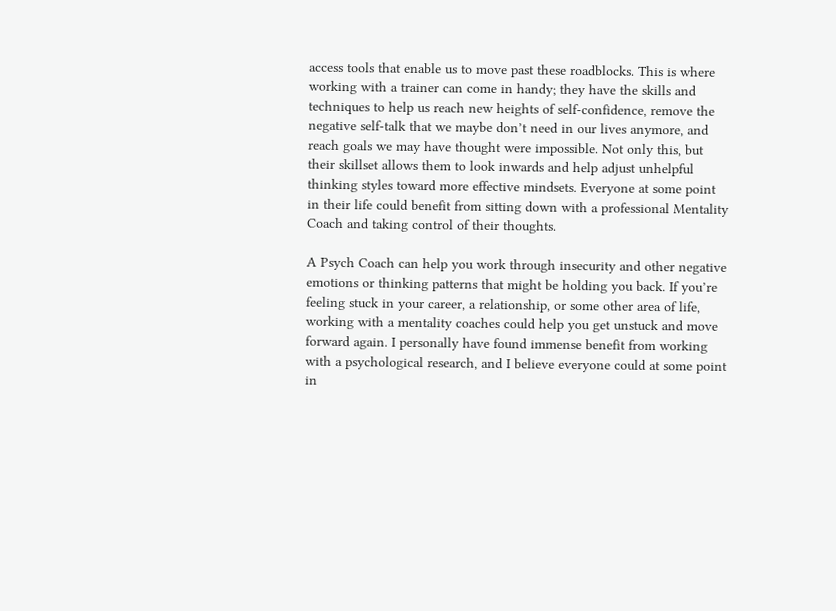access tools that enable us to move past these roadblocks. This is where working with a trainer can come in handy; they have the skills and techniques to help us reach new heights of self-confidence, remove the negative self-talk that we maybe don’t need in our lives anymore, and reach goals we may have thought were impossible. Not only this, but their skillset allows them to look inwards and help adjust unhelpful thinking styles toward more effective mindsets. Everyone at some point in their life could benefit from sitting down with a professional Mentality Coach and taking control of their thoughts.

A Psych Coach can help you work through insecurity and other negative emotions or thinking patterns that might be holding you back. If you’re feeling stuck in your career, a relationship, or some other area of life, working with a mentality coaches could help you get unstuck and move forward again. I personally have found immense benefit from working with a psychological research, and I believe everyone could at some point in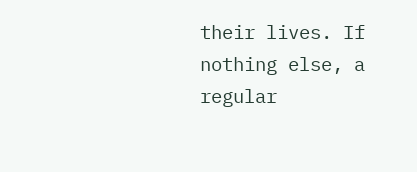their lives. If nothing else, a regular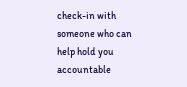check-in with someone who can help hold you accountable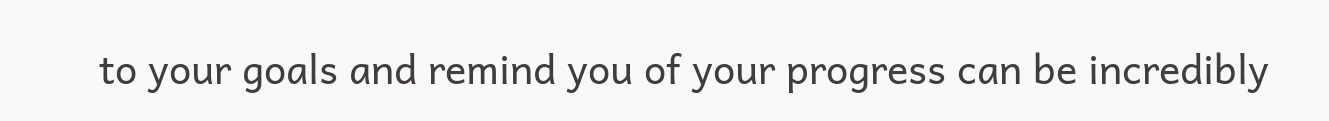to your goals and remind you of your progress can be incredibly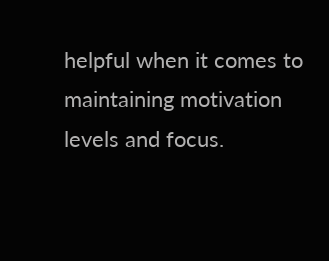helpful when it comes to maintaining motivation levels and focus.